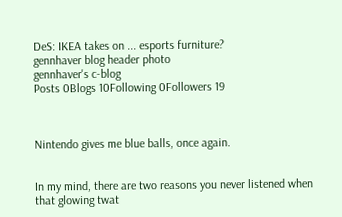DeS: IKEA takes on ... esports furniture?
gennhaver blog header photo
gennhaver's c-blog
Posts 0Blogs 10Following 0Followers 19



Nintendo gives me blue balls, once again.


In my mind, there are two reasons you never listened when that glowing twat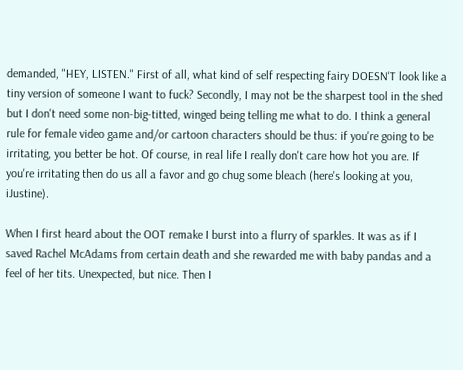demanded, "HEY, LISTEN." First of all, what kind of self respecting fairy DOESN'T look like a tiny version of someone I want to fuck? Secondly, I may not be the sharpest tool in the shed but I don't need some non-big-titted, winged being telling me what to do. I think a general rule for female video game and/or cartoon characters should be thus: if you're going to be irritating, you better be hot. Of course, in real life I really don't care how hot you are. If you're irritating then do us all a favor and go chug some bleach (here's looking at you, iJustine).

When I first heard about the OOT remake I burst into a flurry of sparkles. It was as if I saved Rachel McAdams from certain death and she rewarded me with baby pandas and a feel of her tits. Unexpected, but nice. Then I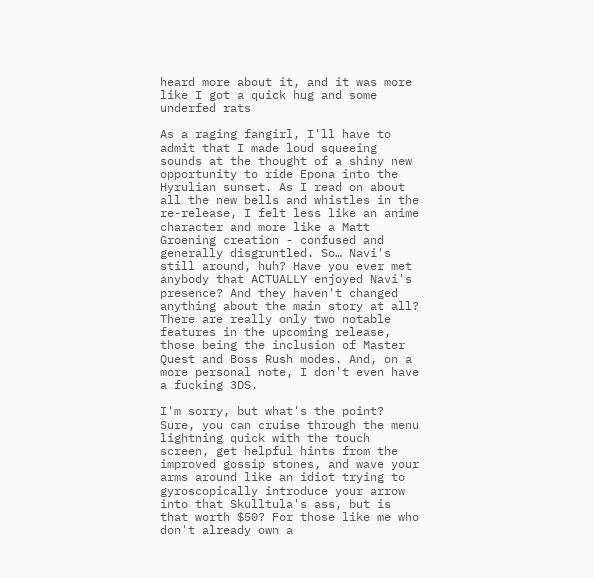heard more about it, and it was more like I got a quick hug and some underfed rats

As a raging fangirl, I'll have to admit that I made loud squeeing sounds at the thought of a shiny new opportunity to ride Epona into the Hyrulian sunset. As I read on about all the new bells and whistles in the re-release, I felt less like an anime character and more like a Matt Groening creation - confused and generally disgruntled. So… Navi's still around, huh? Have you ever met anybody that ACTUALLY enjoyed Navi's presence? And they haven't changed anything about the main story at all? There are really only two notable features in the upcoming release, those being the inclusion of Master Quest and Boss Rush modes. And, on a more personal note, I don't even have a fucking 3DS.

I'm sorry, but what's the point? Sure, you can cruise through the menu lightning quick with the touch screen, get helpful hints from the improved gossip stones, and wave your arms around like an idiot trying to gyroscopically introduce your arrow into that Skulltula's ass, but is that worth $50? For those like me who don't already own a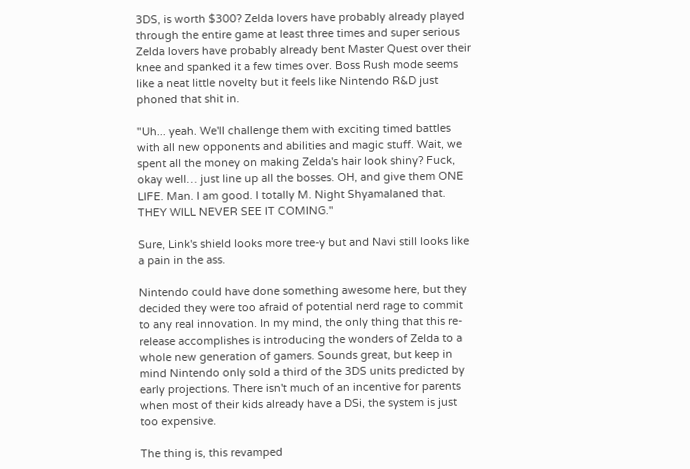3DS, is worth $300? Zelda lovers have probably already played through the entire game at least three times and super serious Zelda lovers have probably already bent Master Quest over their knee and spanked it a few times over. Boss Rush mode seems like a neat little novelty but it feels like Nintendo R&D just phoned that shit in.

"Uh... yeah. We'll challenge them with exciting timed battles with all new opponents and abilities and magic stuff. Wait, we spent all the money on making Zelda's hair look shiny? Fuck, okay well… just line up all the bosses. OH, and give them ONE LIFE. Man. I am good. I totally M. Night Shyamalaned that. THEY WILL NEVER SEE IT COMING."

Sure, Link's shield looks more tree-y but and Navi still looks like a pain in the ass.

Nintendo could have done something awesome here, but they decided they were too afraid of potential nerd rage to commit to any real innovation. In my mind, the only thing that this re-release accomplishes is introducing the wonders of Zelda to a whole new generation of gamers. Sounds great, but keep in mind Nintendo only sold a third of the 3DS units predicted by early projections. There isn't much of an incentive for parents when most of their kids already have a DSi, the system is just too expensive.

The thing is, this revamped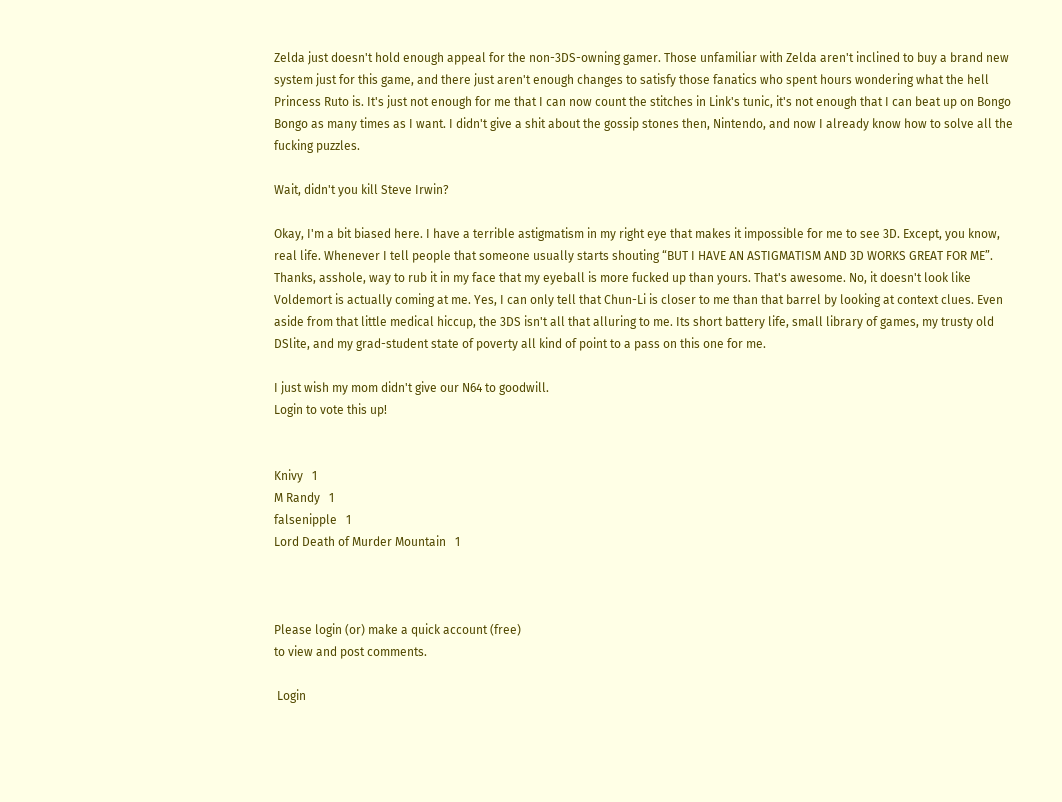Zelda just doesn't hold enough appeal for the non-3DS-owning gamer. Those unfamiliar with Zelda aren't inclined to buy a brand new system just for this game, and there just aren't enough changes to satisfy those fanatics who spent hours wondering what the hell Princess Ruto is. It's just not enough for me that I can now count the stitches in Link's tunic, it's not enough that I can beat up on Bongo Bongo as many times as I want. I didn't give a shit about the gossip stones then, Nintendo, and now I already know how to solve all the fucking puzzles.

Wait, didn't you kill Steve Irwin?

Okay, I'm a bit biased here. I have a terrible astigmatism in my right eye that makes it impossible for me to see 3D. Except, you know, real life. Whenever I tell people that someone usually starts shouting “BUT I HAVE AN ASTIGMATISM AND 3D WORKS GREAT FOR ME”. Thanks, asshole, way to rub it in my face that my eyeball is more fucked up than yours. That's awesome. No, it doesn't look like Voldemort is actually coming at me. Yes, I can only tell that Chun-Li is closer to me than that barrel by looking at context clues. Even aside from that little medical hiccup, the 3DS isn't all that alluring to me. Its short battery life, small library of games, my trusty old DSlite, and my grad-student state of poverty all kind of point to a pass on this one for me.

I just wish my mom didn't give our N64 to goodwill.
Login to vote this up!


Knivy   1
M Randy   1
falsenipple   1
Lord Death of Murder Mountain   1



Please login (or) make a quick account (free)
to view and post comments.

 Login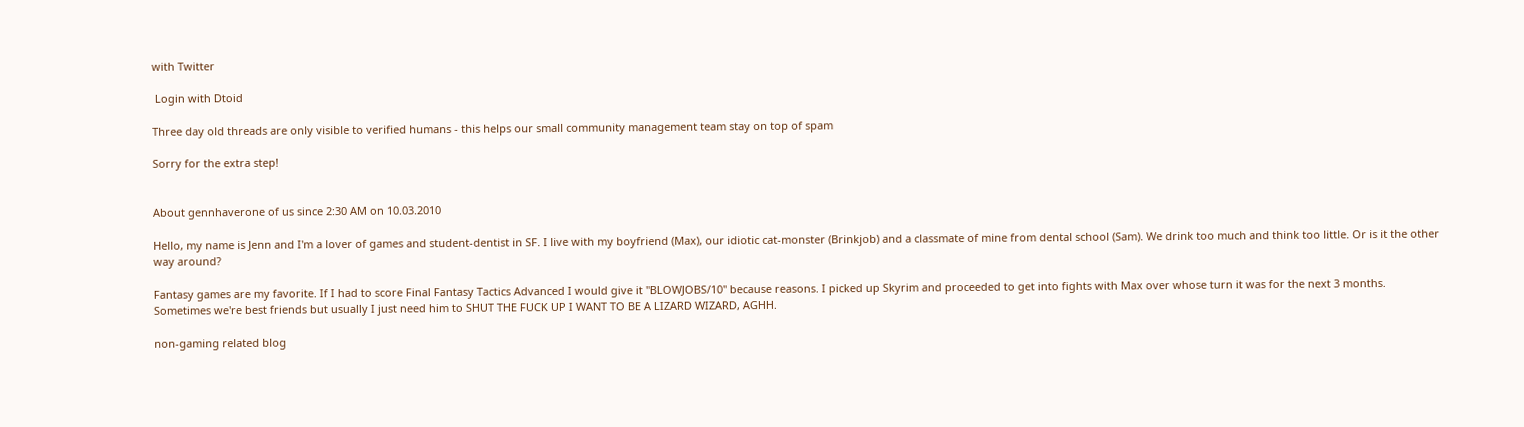with Twitter

 Login with Dtoid

Three day old threads are only visible to verified humans - this helps our small community management team stay on top of spam

Sorry for the extra step!


About gennhaverone of us since 2:30 AM on 10.03.2010

Hello, my name is Jenn and I'm a lover of games and student-dentist in SF. I live with my boyfriend (Max), our idiotic cat-monster (Brinkjob) and a classmate of mine from dental school (Sam). We drink too much and think too little. Or is it the other way around?

Fantasy games are my favorite. If I had to score Final Fantasy Tactics Advanced I would give it "BLOWJOBS/10" because reasons. I picked up Skyrim and proceeded to get into fights with Max over whose turn it was for the next 3 months. Sometimes we're best friends but usually I just need him to SHUT THE FUCK UP I WANT TO BE A LIZARD WIZARD, AGHH.

non-gaming related blog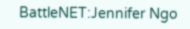BattleNET:Jennifer Ngo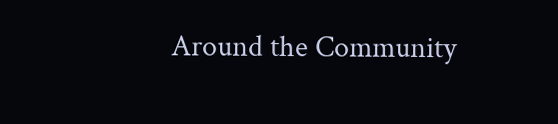Around the Community